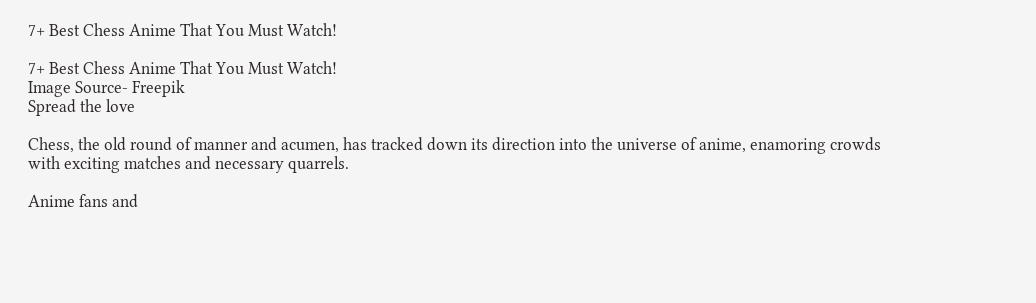7+ Best Chess Anime That You Must Watch!

7+ Best Chess Anime That You Must Watch!
Image Source- Freepik
Spread the love

Chess, the old round of manner and acumen, has tracked down its direction into the universe of anime, enamoring crowds with exciting matches and necessary quarrels.

Anime fans and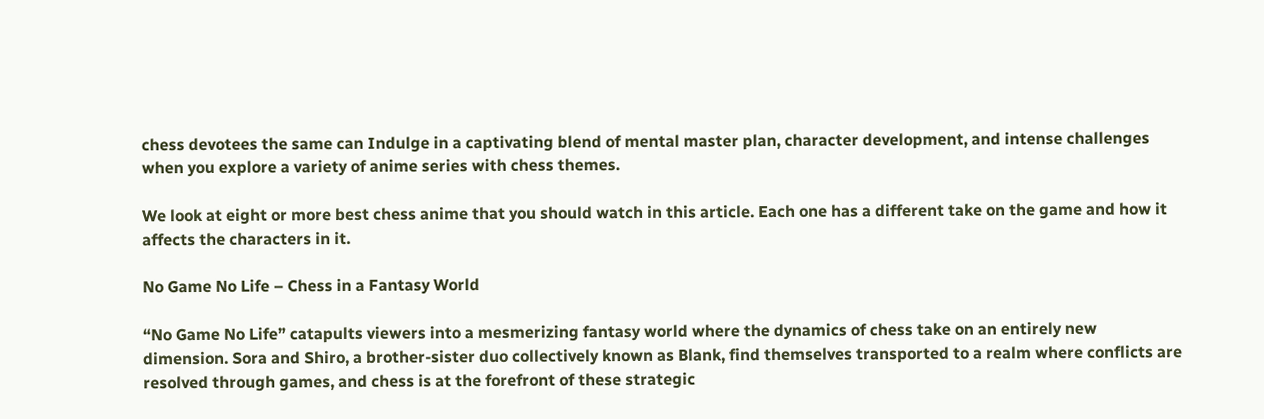chess devotees the same can Indulge in a captivating blend of mental master plan, character development, and intense challenges when you explore a variety of anime series with chess themes.

We look at eight or more best chess anime that you should watch in this article. Each one has a different take on the game and how it affects the characters in it.

No Game No Life – Chess in a Fantasy World

“No Game No Life” catapults viewers into a mesmerizing fantasy world where the dynamics of chess take on an entirely new dimension. Sora and Shiro, a brother-sister duo collectively known as Blank, find themselves transported to a realm where conflicts are resolved through games, and chess is at the forefront of these strategic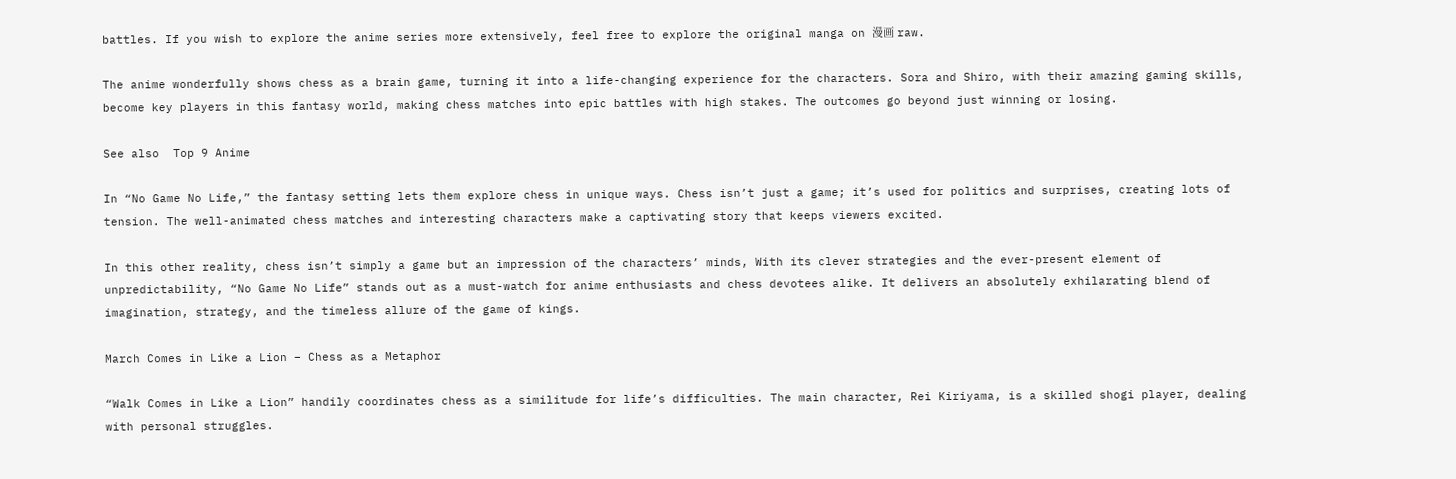battles. If you wish to explore the anime series more extensively, feel free to explore the original manga on 漫画 raw.

The anime wonderfully shows chess as a brain game, turning it into a life-changing experience for the characters. Sora and Shiro, with their amazing gaming skills, become key players in this fantasy world, making chess matches into epic battles with high stakes. The outcomes go beyond just winning or losing.

See also  Top 9 Anime

In “No Game No Life,” the fantasy setting lets them explore chess in unique ways. Chess isn’t just a game; it’s used for politics and surprises, creating lots of tension. The well-animated chess matches and interesting characters make a captivating story that keeps viewers excited.

In this other reality, chess isn’t simply a game but an impression of the characters’ minds, With its clever strategies and the ever-present element of unpredictability, “No Game No Life” stands out as a must-watch for anime enthusiasts and chess devotees alike. It delivers an absolutely exhilarating blend of imagination, strategy, and the timeless allure of the game of kings.

March Comes in Like a Lion – Chess as a Metaphor

“Walk Comes in Like a Lion” handily coordinates chess as a similitude for life’s difficulties. The main character, Rei Kiriyama, is a skilled shogi player, dealing with personal struggles.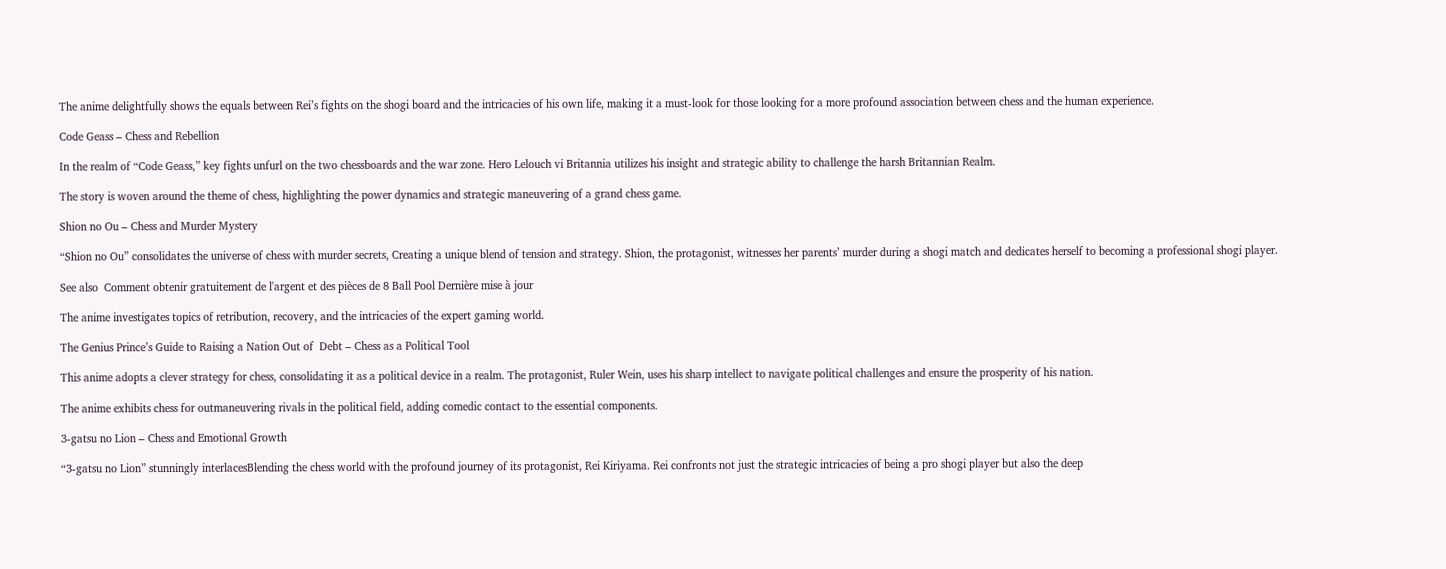The anime delightfully shows the equals between Rei’s fights on the shogi board and the intricacies of his own life, making it a must-look for those looking for a more profound association between chess and the human experience.

Code Geass – Chess and Rebellion

In the realm of “Code Geass,” key fights unfurl on the two chessboards and the war zone. Hero Lelouch vi Britannia utilizes his insight and strategic ability to challenge the harsh Britannian Realm.

The story is woven around the theme of chess, highlighting the power dynamics and strategic maneuvering of a grand chess game.

Shion no Ou – Chess and Murder Mystery

“Shion no Ou” consolidates the universe of chess with murder secrets, Creating a unique blend of tension and strategy. Shion, the protagonist, witnesses her parents’ murder during a shogi match and dedicates herself to becoming a professional shogi player.

See also  Comment obtenir gratuitement de l'argent et des pièces de 8 Ball Pool Dernière mise à jour

The anime investigates topics of retribution, recovery, and the intricacies of the expert gaming world.

The Genius Prince’s Guide to Raising a Nation Out of  Debt – Chess as a Political Tool

This anime adopts a clever strategy for chess, consolidating it as a political device in a realm. The protagonist, Ruler Wein, uses his sharp intellect to navigate political challenges and ensure the prosperity of his nation.

The anime exhibits chess for outmaneuvering rivals in the political field, adding comedic contact to the essential components.

3-gatsu no Lion – Chess and Emotional Growth

“3-gatsu no Lion” stunningly interlacesBlending the chess world with the profound journey of its protagonist, Rei Kiriyama. Rei confronts not just the strategic intricacies of being a pro shogi player but also the deep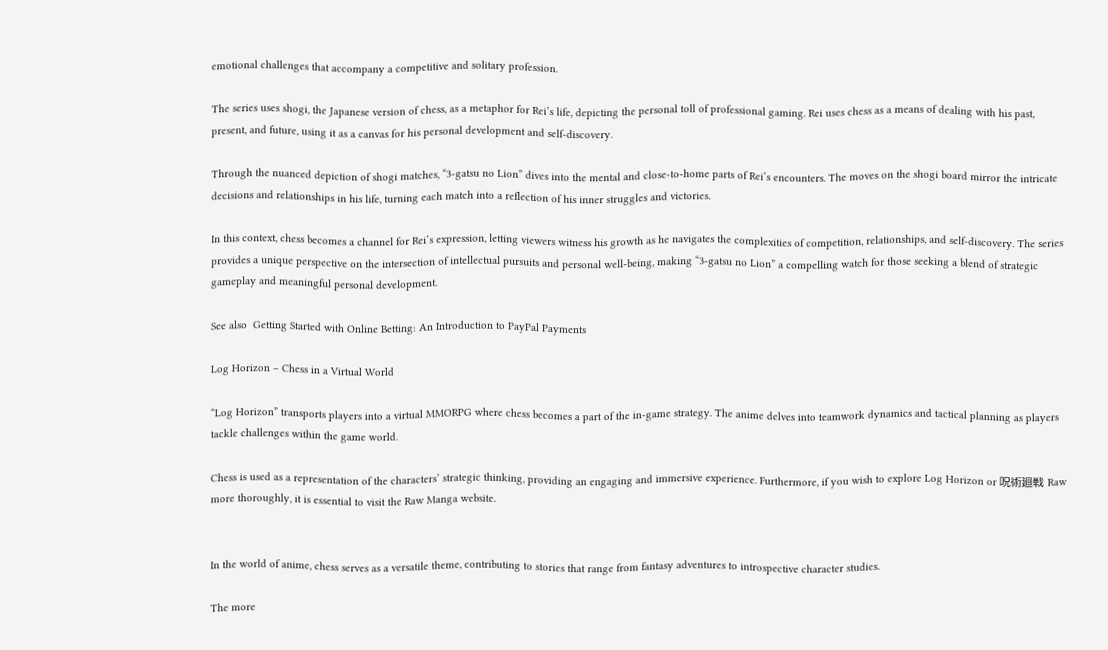emotional challenges that accompany a competitive and solitary profession.

The series uses shogi, the Japanese version of chess, as a metaphor for Rei’s life, depicting the personal toll of professional gaming. Rei uses chess as a means of dealing with his past, present, and future, using it as a canvas for his personal development and self-discovery.

Through the nuanced depiction of shogi matches, “3-gatsu no Lion” dives into the mental and close-to-home parts of Rei’s encounters. The moves on the shogi board mirror the intricate decisions and relationships in his life, turning each match into a reflection of his inner struggles and victories.

In this context, chess becomes a channel for Rei’s expression, letting viewers witness his growth as he navigates the complexities of competition, relationships, and self-discovery. The series provides a unique perspective on the intersection of intellectual pursuits and personal well-being, making “3-gatsu no Lion” a compelling watch for those seeking a blend of strategic gameplay and meaningful personal development.

See also  Getting Started with Online Betting: An Introduction to PayPal Payments

Log Horizon – Chess in a Virtual World

“Log Horizon” transports players into a virtual MMORPG where chess becomes a part of the in-game strategy. The anime delves into teamwork dynamics and tactical planning as players tackle challenges within the game world.

Chess is used as a representation of the characters’ strategic thinking, providing an engaging and immersive experience. Furthermore, if you wish to explore Log Horizon or 呪術廻戦 Raw more thoroughly, it is essential to visit the Raw Manga website.


In the world of anime, chess serves as a versatile theme, contributing to stories that range from fantasy adventures to introspective character studies.

The more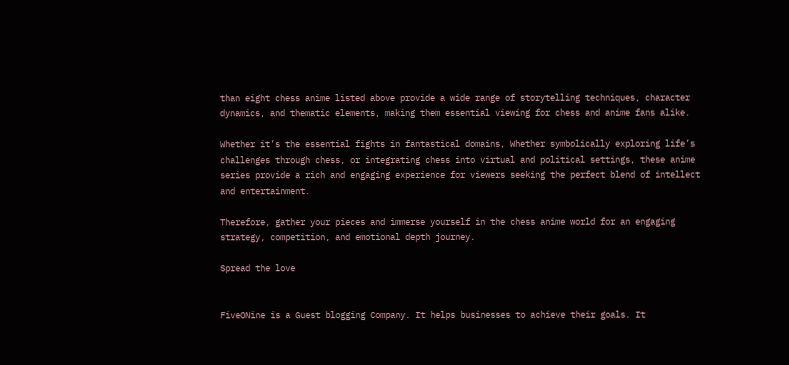than eight chess anime listed above provide a wide range of storytelling techniques, character dynamics, and thematic elements, making them essential viewing for chess and anime fans alike.

Whether it’s the essential fights in fantastical domains, Whether symbolically exploring life’s challenges through chess, or integrating chess into virtual and political settings, these anime series provide a rich and engaging experience for viewers seeking the perfect blend of intellect and entertainment.

Therefore, gather your pieces and immerse yourself in the chess anime world for an engaging strategy, competition, and emotional depth journey.

Spread the love


FiveONine is a Guest blogging Company. It helps businesses to achieve their goals. It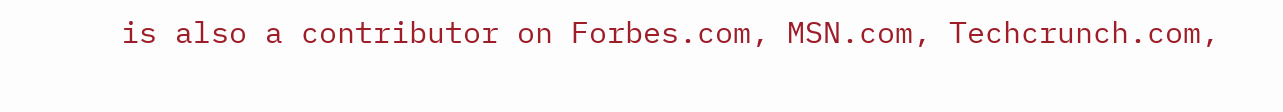is also a contributor on Forbes.com, MSN.com, Techcrunch.com,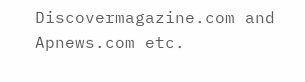Discovermagazine.com and Apnews.com etc.